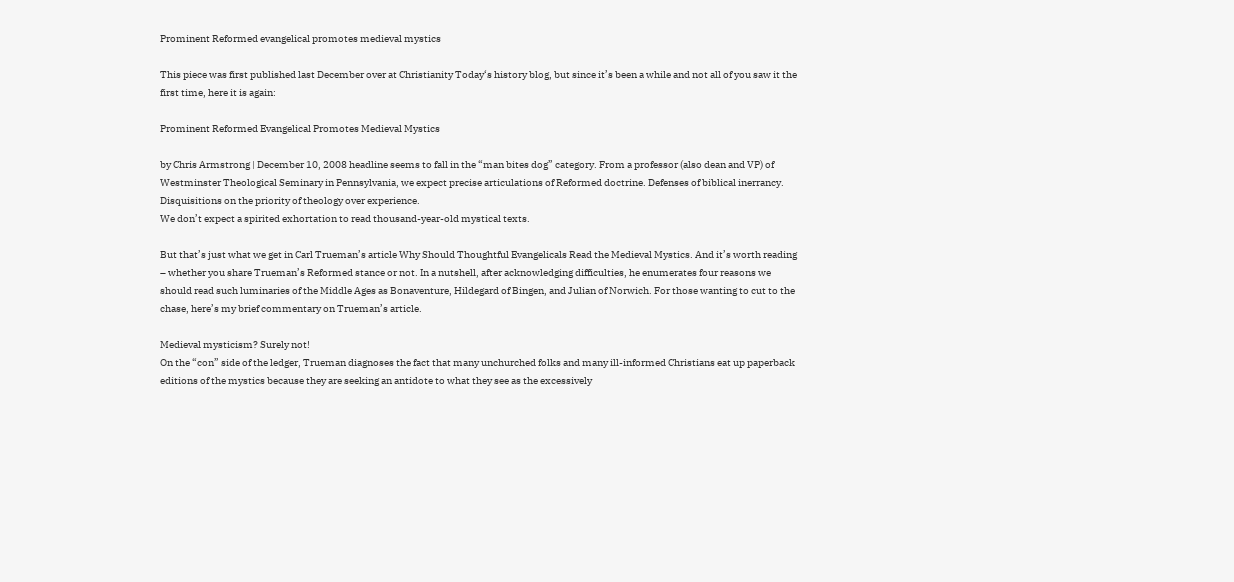Prominent Reformed evangelical promotes medieval mystics

This piece was first published last December over at Christianity Today‘s history blog, but since it’s been a while and not all of you saw it the first time, here it is again:

Prominent Reformed Evangelical Promotes Medieval Mystics

by Chris Armstrong | December 10, 2008 headline seems to fall in the “man bites dog” category. From a professor (also dean and VP) of Westminster Theological Seminary in Pennsylvania, we expect precise articulations of Reformed doctrine. Defenses of biblical inerrancy. Disquisitions on the priority of theology over experience.
We don’t expect a spirited exhortation to read thousand-year-old mystical texts.

But that’s just what we get in Carl Trueman’s article Why Should Thoughtful Evangelicals Read the Medieval Mystics. And it’s worth reading – whether you share Trueman’s Reformed stance or not. In a nutshell, after acknowledging difficulties, he enumerates four reasons we should read such luminaries of the Middle Ages as Bonaventure, Hildegard of Bingen, and Julian of Norwich. For those wanting to cut to the chase, here’s my brief commentary on Trueman’s article.

Medieval mysticism? Surely not!
On the “con” side of the ledger, Trueman diagnoses the fact that many unchurched folks and many ill-informed Christians eat up paperback editions of the mystics because they are seeking an antidote to what they see as the excessively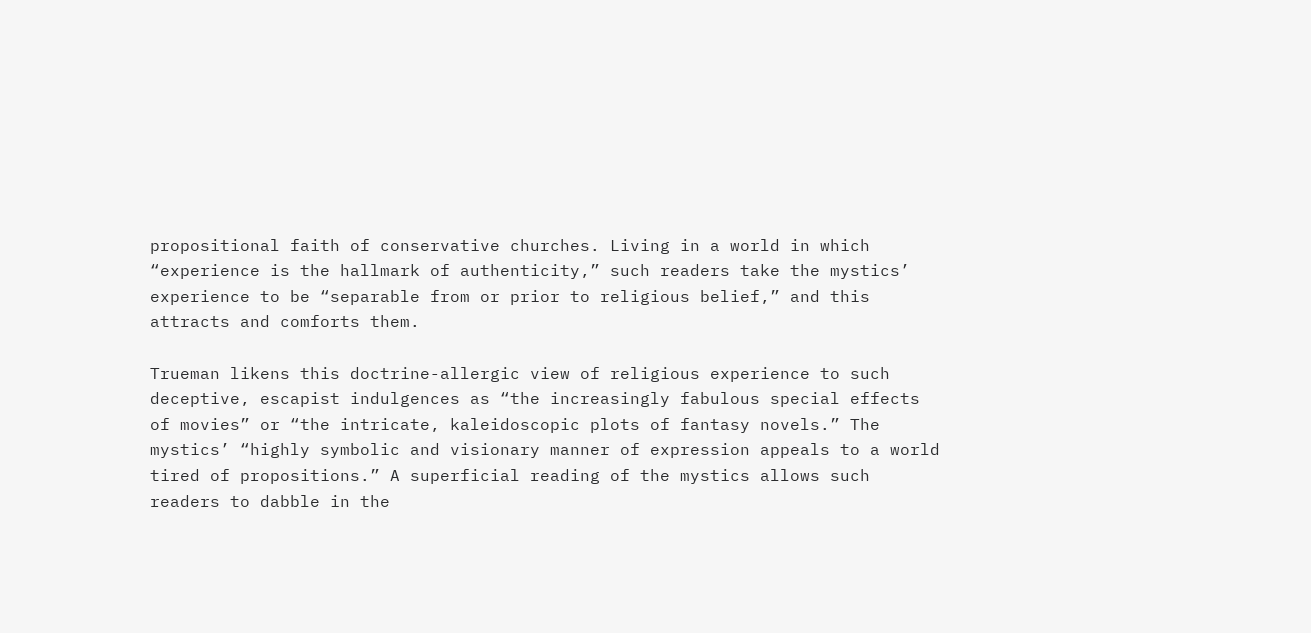propositional faith of conservative churches. Living in a world in which “experience is the hallmark of authenticity,” such readers take the mystics’ experience to be “separable from or prior to religious belief,” and this attracts and comforts them.

Trueman likens this doctrine-allergic view of religious experience to such deceptive, escapist indulgences as “the increasingly fabulous special effects of movies” or “the intricate, kaleidoscopic plots of fantasy novels.” The mystics’ “highly symbolic and visionary manner of expression appeals to a world tired of propositions.” A superficial reading of the mystics allows such readers to dabble in the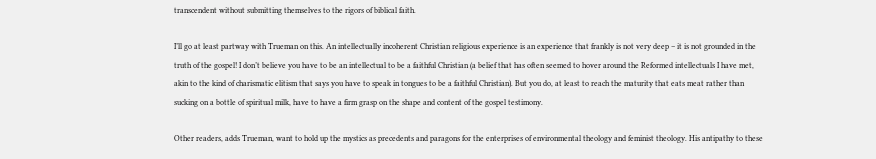transcendent without submitting themselves to the rigors of biblical faith.

I’ll go at least partway with Trueman on this. An intellectually incoherent Christian religious experience is an experience that frankly is not very deep – it is not grounded in the truth of the gospel! I don’t believe you have to be an intellectual to be a faithful Christian (a belief that has often seemed to hover around the Reformed intellectuals I have met, akin to the kind of charismatic elitism that says you have to speak in tongues to be a faithful Christian). But you do, at least to reach the maturity that eats meat rather than sucking on a bottle of spiritual milk, have to have a firm grasp on the shape and content of the gospel testimony.

Other readers, adds Trueman, want to hold up the mystics as precedents and paragons for the enterprises of environmental theology and feminist theology. His antipathy to these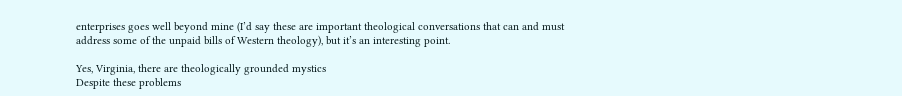enterprises goes well beyond mine (I’d say these are important theological conversations that can and must address some of the unpaid bills of Western theology), but it’s an interesting point.

Yes, Virginia, there are theologically grounded mystics
Despite these problems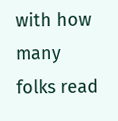with how many folks read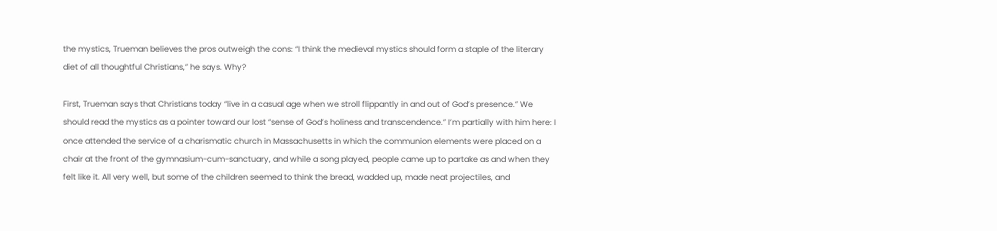the mystics, Trueman believes the pros outweigh the cons: “I think the medieval mystics should form a staple of the literary diet of all thoughtful Christians,” he says. Why?

First, Trueman says that Christians today “live in a casual age when we stroll flippantly in and out of God’s presence.” We should read the mystics as a pointer toward our lost “sense of God’s holiness and transcendence.” I’m partially with him here: I once attended the service of a charismatic church in Massachusetts in which the communion elements were placed on a chair at the front of the gymnasium-cum-sanctuary, and while a song played, people came up to partake as and when they felt like it. All very well, but some of the children seemed to think the bread, wadded up, made neat projectiles, and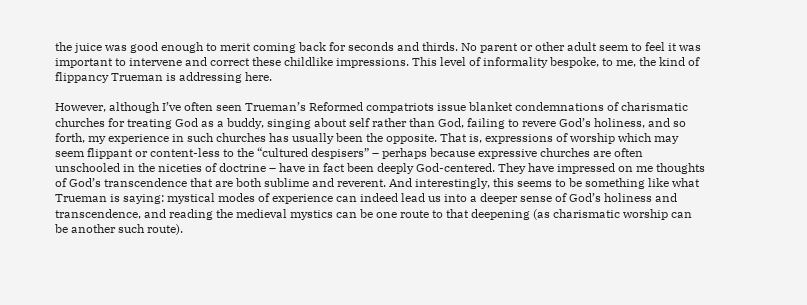the juice was good enough to merit coming back for seconds and thirds. No parent or other adult seem to feel it was important to intervene and correct these childlike impressions. This level of informality bespoke, to me, the kind of flippancy Trueman is addressing here.

However, although I’ve often seen Trueman’s Reformed compatriots issue blanket condemnations of charismatic churches for treating God as a buddy, singing about self rather than God, failing to revere God’s holiness, and so forth, my experience in such churches has usually been the opposite. That is, expressions of worship which may seem flippant or content-less to the “cultured despisers” – perhaps because expressive churches are often unschooled in the niceties of doctrine – have in fact been deeply God-centered. They have impressed on me thoughts of God’s transcendence that are both sublime and reverent. And interestingly, this seems to be something like what Trueman is saying: mystical modes of experience can indeed lead us into a deeper sense of God’s holiness and transcendence, and reading the medieval mystics can be one route to that deepening (as charismatic worship can be another such route).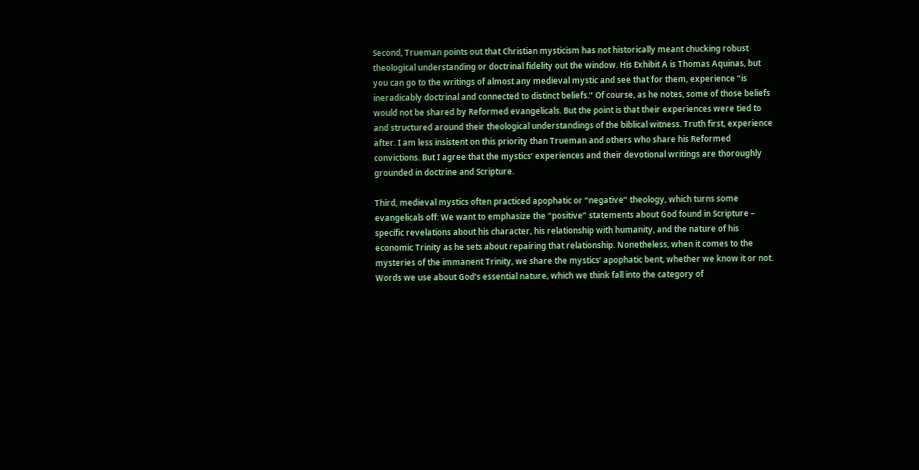Second, Trueman points out that Christian mysticism has not historically meant chucking robust theological understanding or doctrinal fidelity out the window. His Exhibit A is Thomas Aquinas, but you can go to the writings of almost any medieval mystic and see that for them, experience “is ineradicably doctrinal and connected to distinct beliefs.” Of course, as he notes, some of those beliefs would not be shared by Reformed evangelicals. But the point is that their experiences were tied to and structured around their theological understandings of the biblical witness. Truth first, experience after. I am less insistent on this priority than Trueman and others who share his Reformed convictions. But I agree that the mystics’ experiences and their devotional writings are thoroughly grounded in doctrine and Scripture.

Third, medieval mystics often practiced apophatic or “negative” theology, which turns some evangelicals off: We want to emphasize the “positive” statements about God found in Scripture – specific revelations about his character, his relationship with humanity, and the nature of his economic Trinity as he sets about repairing that relationship. Nonetheless, when it comes to the mysteries of the immanent Trinity, we share the mystics’ apophatic bent, whether we know it or not. Words we use about God’s essential nature, which we think fall into the category of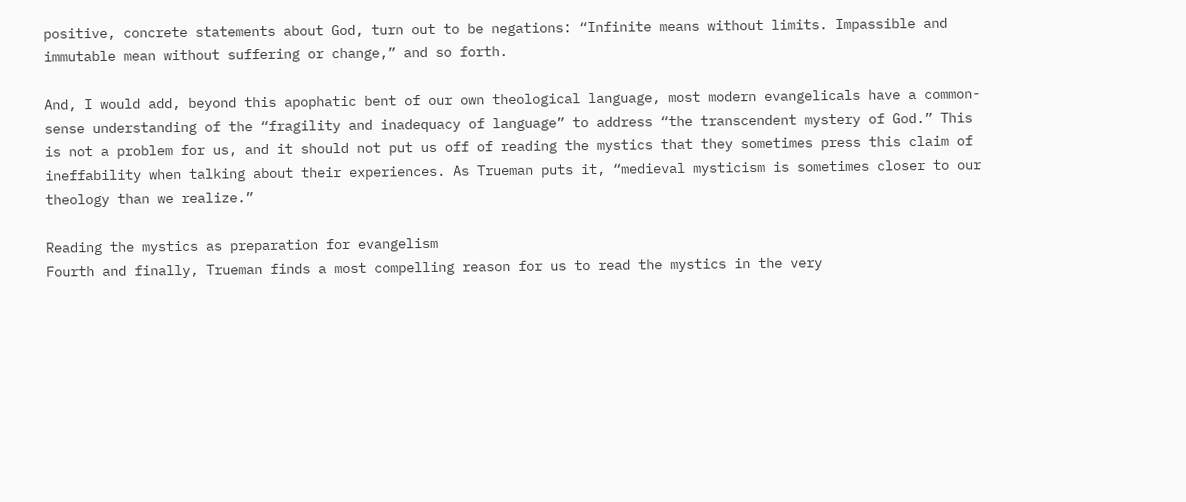positive, concrete statements about God, turn out to be negations: “Infinite means without limits. Impassible and immutable mean without suffering or change,” and so forth.

And, I would add, beyond this apophatic bent of our own theological language, most modern evangelicals have a common-sense understanding of the “fragility and inadequacy of language” to address “the transcendent mystery of God.” This is not a problem for us, and it should not put us off of reading the mystics that they sometimes press this claim of ineffability when talking about their experiences. As Trueman puts it, “medieval mysticism is sometimes closer to our theology than we realize.”

Reading the mystics as preparation for evangelism
Fourth and finally, Trueman finds a most compelling reason for us to read the mystics in the very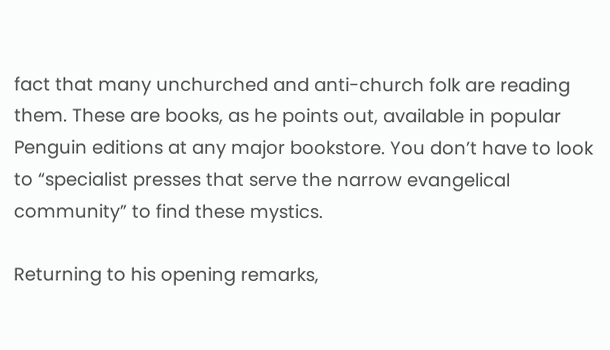fact that many unchurched and anti-church folk are reading them. These are books, as he points out, available in popular Penguin editions at any major bookstore. You don’t have to look to “specialist presses that serve the narrow evangelical community” to find these mystics.

Returning to his opening remarks,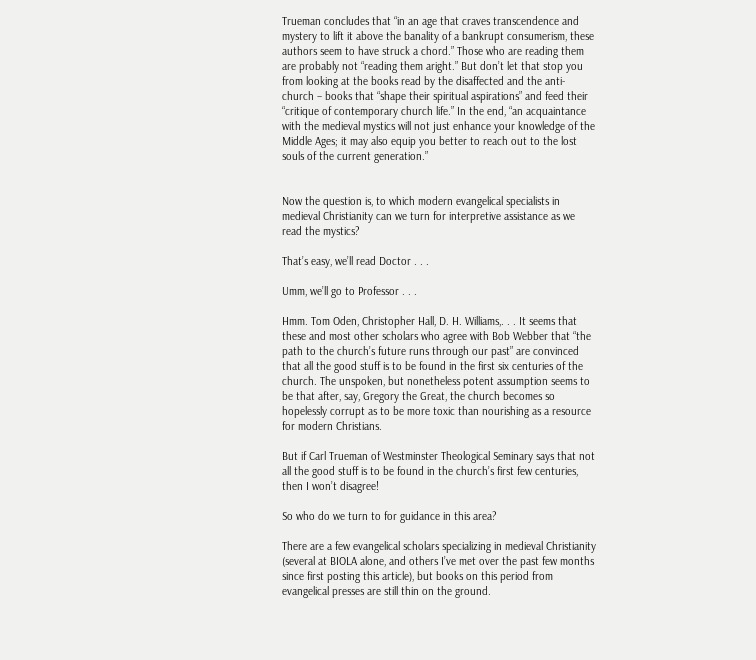Trueman concludes that “in an age that craves transcendence and mystery to lift it above the banality of a bankrupt consumerism, these authors seem to have struck a chord.” Those who are reading them are probably not “reading them aright.” But don’t let that stop you from looking at the books read by the disaffected and the anti-church – books that “shape their spiritual aspirations” and feed their “critique of contemporary church life.” In the end, “an acquaintance with the medieval mystics will not just enhance your knowledge of the Middle Ages; it may also equip you better to reach out to the lost souls of the current generation.”


Now the question is, to which modern evangelical specialists in medieval Christianity can we turn for interpretive assistance as we read the mystics?

That’s easy, we’ll read Doctor . . .

Umm, we’ll go to Professor . . .

Hmm. Tom Oden, Christopher Hall, D. H. Williams,. . . It seems that these and most other scholars who agree with Bob Webber that “the path to the church’s future runs through our past” are convinced that all the good stuff is to be found in the first six centuries of the church. The unspoken, but nonetheless potent assumption seems to be that after, say, Gregory the Great, the church becomes so hopelessly corrupt as to be more toxic than nourishing as a resource for modern Christians.

But if Carl Trueman of Westminster Theological Seminary says that not all the good stuff is to be found in the church’s first few centuries, then I won’t disagree!

So who do we turn to for guidance in this area?

There are a few evangelical scholars specializing in medieval Christianity (several at BIOLA alone, and others I’ve met over the past few months since first posting this article), but books on this period from evangelical presses are still thin on the ground.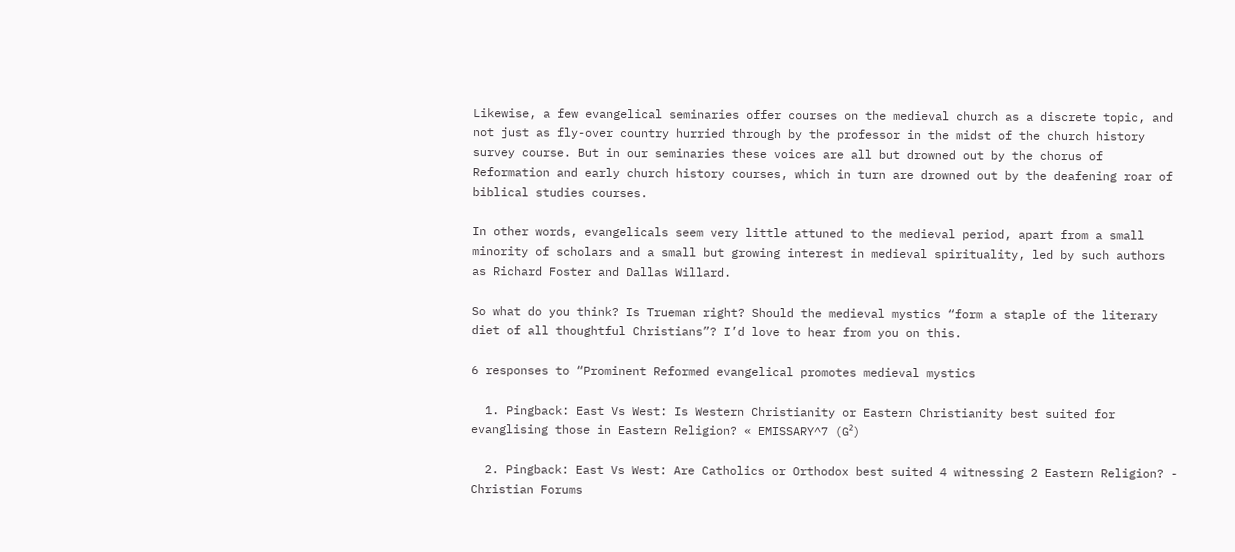Likewise, a few evangelical seminaries offer courses on the medieval church as a discrete topic, and not just as fly-over country hurried through by the professor in the midst of the church history survey course. But in our seminaries these voices are all but drowned out by the chorus of Reformation and early church history courses, which in turn are drowned out by the deafening roar of biblical studies courses.

In other words, evangelicals seem very little attuned to the medieval period, apart from a small minority of scholars and a small but growing interest in medieval spirituality, led by such authors as Richard Foster and Dallas Willard.

So what do you think? Is Trueman right? Should the medieval mystics “form a staple of the literary diet of all thoughtful Christians”? I’d love to hear from you on this.

6 responses to “Prominent Reformed evangelical promotes medieval mystics

  1. Pingback: East Vs West: Is Western Christianity or Eastern Christianity best suited for evanglising those in Eastern Religion? « EMISSARY^7 (G²)

  2. Pingback: East Vs West: Are Catholics or Orthodox best suited 4 witnessing 2 Eastern Religion? - Christian Forums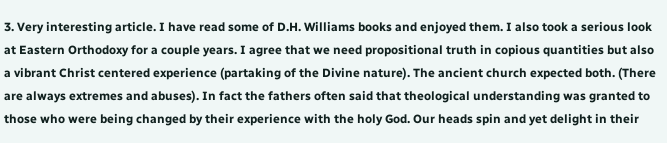3. Very interesting article. I have read some of D.H. Williams books and enjoyed them. I also took a serious look at Eastern Orthodoxy for a couple years. I agree that we need propositional truth in copious quantities but also a vibrant Christ centered experience (partaking of the Divine nature). The ancient church expected both. (There are always extremes and abuses). In fact the fathers often said that theological understanding was granted to those who were being changed by their experience with the holy God. Our heads spin and yet delight in their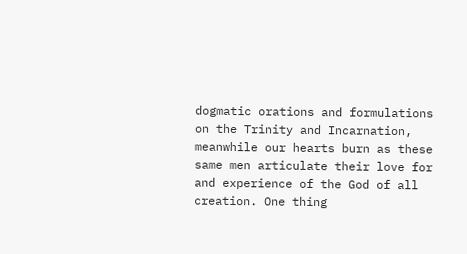dogmatic orations and formulations on the Trinity and Incarnation, meanwhile our hearts burn as these same men articulate their love for and experience of the God of all creation. One thing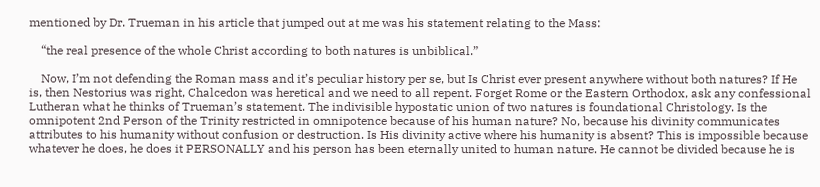mentioned by Dr. Trueman in his article that jumped out at me was his statement relating to the Mass:

    “the real presence of the whole Christ according to both natures is unbiblical.”

    Now, I’m not defending the Roman mass and it’s peculiar history per se, but Is Christ ever present anywhere without both natures? If He is, then Nestorius was right, Chalcedon was heretical and we need to all repent. Forget Rome or the Eastern Orthodox, ask any confessional Lutheran what he thinks of Trueman’s statement. The indivisible hypostatic union of two natures is foundational Christology. Is the omnipotent 2nd Person of the Trinity restricted in omnipotence because of his human nature? No, because his divinity communicates attributes to his humanity without confusion or destruction. Is His divinity active where his humanity is absent? This is impossible because whatever he does, he does it PERSONALLY and his person has been eternally united to human nature. He cannot be divided because he is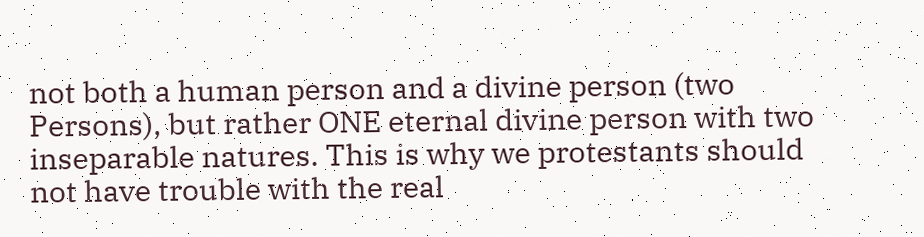not both a human person and a divine person (two Persons), but rather ONE eternal divine person with two inseparable natures. This is why we protestants should not have trouble with the real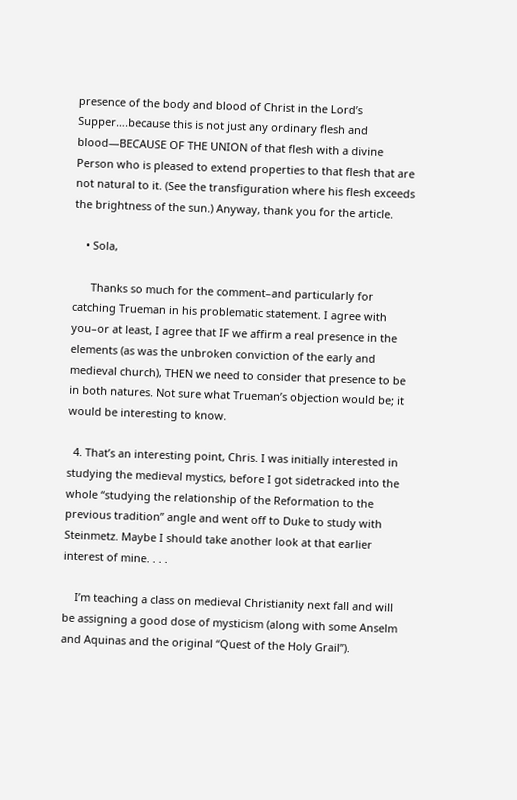presence of the body and blood of Christ in the Lord’s Supper….because this is not just any ordinary flesh and blood—BECAUSE OF THE UNION of that flesh with a divine Person who is pleased to extend properties to that flesh that are not natural to it. (See the transfiguration where his flesh exceeds the brightness of the sun.) Anyway, thank you for the article.

    • Sola,

      Thanks so much for the comment–and particularly for catching Trueman in his problematic statement. I agree with you–or at least, I agree that IF we affirm a real presence in the elements (as was the unbroken conviction of the early and medieval church), THEN we need to consider that presence to be in both natures. Not sure what Trueman’s objection would be; it would be interesting to know.

  4. That’s an interesting point, Chris. I was initially interested in studying the medieval mystics, before I got sidetracked into the whole “studying the relationship of the Reformation to the previous tradition” angle and went off to Duke to study with Steinmetz. Maybe I should take another look at that earlier interest of mine. . . .

    I’m teaching a class on medieval Christianity next fall and will be assigning a good dose of mysticism (along with some Anselm and Aquinas and the original “Quest of the Holy Grail”).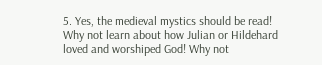5. Yes, the medieval mystics should be read! Why not learn about how Julian or Hildehard loved and worshiped God! Why not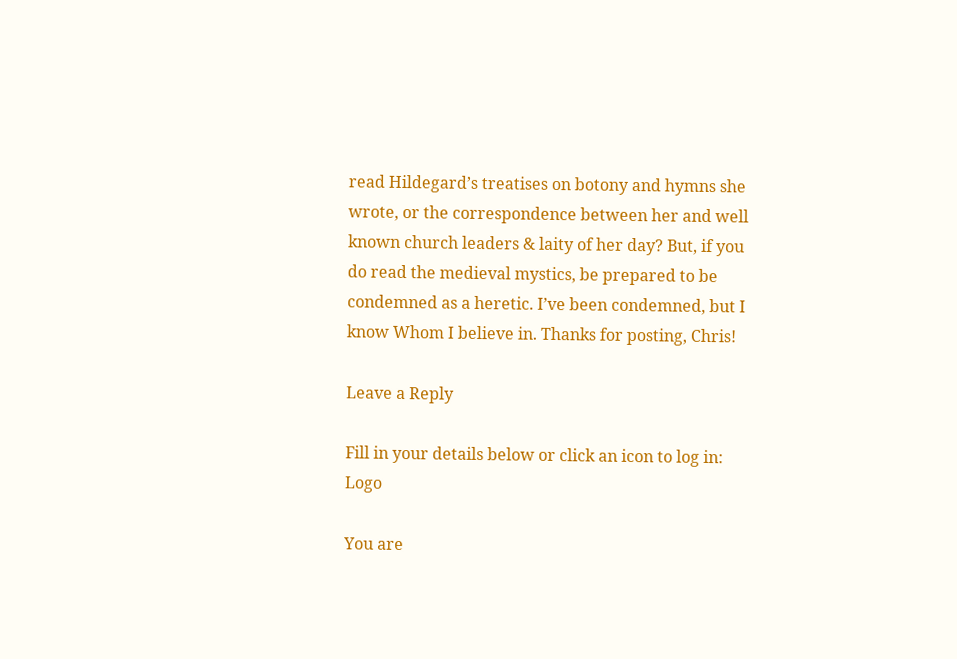read Hildegard’s treatises on botony and hymns she wrote, or the correspondence between her and well known church leaders & laity of her day? But, if you do read the medieval mystics, be prepared to be condemned as a heretic. I’ve been condemned, but I know Whom I believe in. Thanks for posting, Chris!

Leave a Reply

Fill in your details below or click an icon to log in: Logo

You are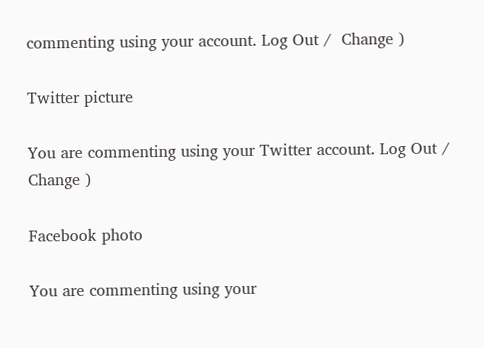commenting using your account. Log Out /  Change )

Twitter picture

You are commenting using your Twitter account. Log Out /  Change )

Facebook photo

You are commenting using your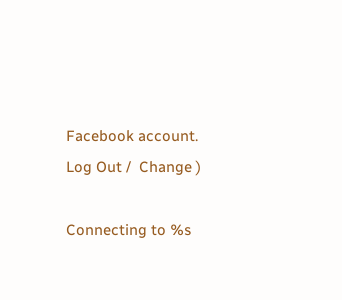Facebook account. Log Out /  Change )

Connecting to %s